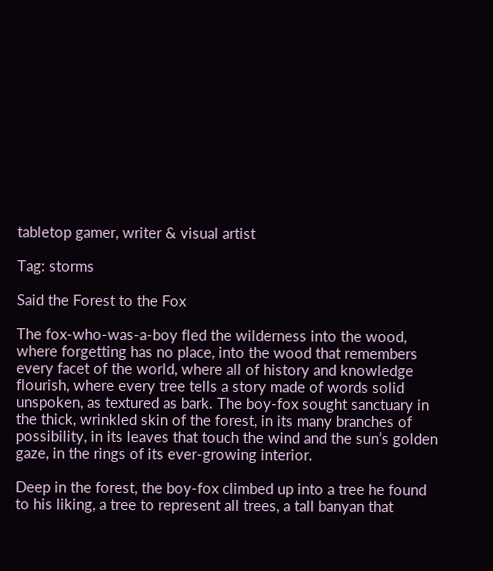tabletop gamer, writer & visual artist

Tag: storms

Said the Forest to the Fox

The fox-who-was-a-boy fled the wilderness into the wood, where forgetting has no place, into the wood that remembers every facet of the world, where all of history and knowledge flourish, where every tree tells a story made of words solid unspoken, as textured as bark. The boy-fox sought sanctuary in the thick, wrinkled skin of the forest, in its many branches of possibility, in its leaves that touch the wind and the sun’s golden gaze, in the rings of its ever-growing interior.

Deep in the forest, the boy-fox climbed up into a tree he found to his liking, a tree to represent all trees, a tall banyan that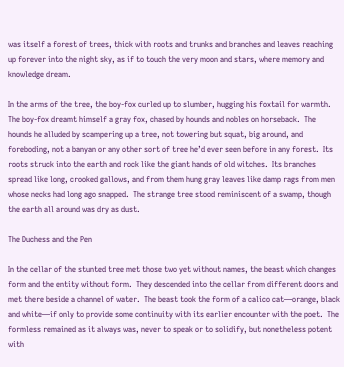was itself a forest of trees, thick with roots and trunks and branches and leaves reaching up forever into the night sky, as if to touch the very moon and stars, where memory and knowledge dream.

In the arms of the tree, the boy-fox curled up to slumber, hugging his foxtail for warmth.  The boy-fox dreamt himself a gray fox, chased by hounds and nobles on horseback.  The hounds he alluded by scampering up a tree, not towering but squat, big around, and foreboding, not a banyan or any other sort of tree he’d ever seen before in any forest.  Its roots struck into the earth and rock like the giant hands of old witches.  Its branches spread like long, crooked gallows, and from them hung gray leaves like damp rags from men whose necks had long ago snapped.  The strange tree stood reminiscent of a swamp, though the earth all around was dry as dust.

The Duchess and the Pen

In the cellar of the stunted tree met those two yet without names, the beast which changes form and the entity without form.  They descended into the cellar from different doors and met there beside a channel of water.  The beast took the form of a calico cat—orange, black and white—if only to provide some continuity with its earlier encounter with the poet.  The formless remained as it always was, never to speak or to solidify, but nonetheless potent with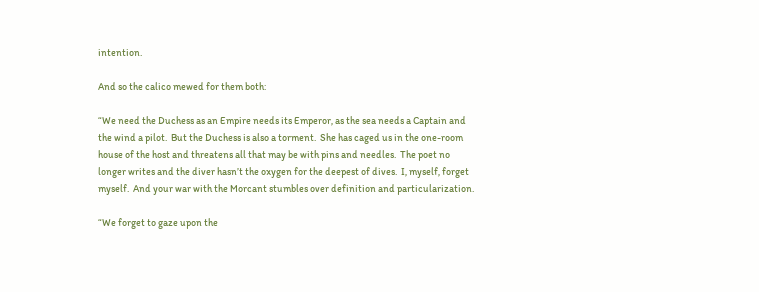intention.

And so the calico mewed for them both:

“We need the Duchess as an Empire needs its Emperor, as the sea needs a Captain and the wind a pilot.  But the Duchess is also a torment.  She has caged us in the one-room house of the host and threatens all that may be with pins and needles.  The poet no longer writes and the diver hasn’t the oxygen for the deepest of dives.  I, myself, forget myself.  And your war with the Morcant stumbles over definition and particularization.

“We forget to gaze upon the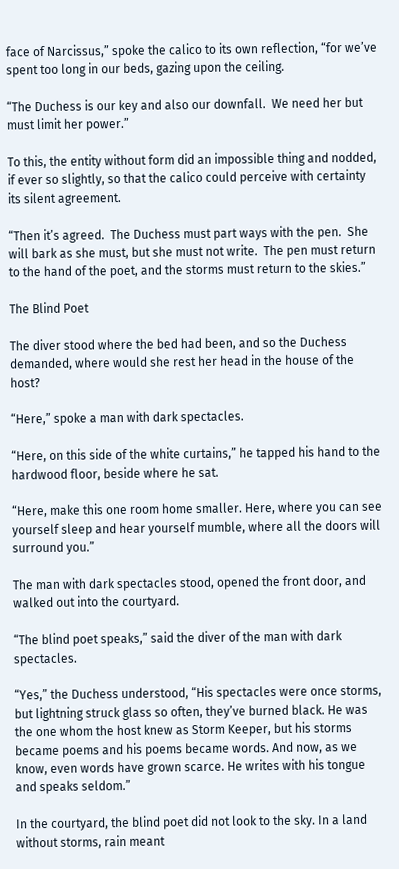face of Narcissus,” spoke the calico to its own reflection, “for we’ve spent too long in our beds, gazing upon the ceiling.

“The Duchess is our key and also our downfall.  We need her but must limit her power.”

To this, the entity without form did an impossible thing and nodded, if ever so slightly, so that the calico could perceive with certainty its silent agreement.

“Then it’s agreed.  The Duchess must part ways with the pen.  She will bark as she must, but she must not write.  The pen must return to the hand of the poet, and the storms must return to the skies.”

The Blind Poet

The diver stood where the bed had been, and so the Duchess demanded, where would she rest her head in the house of the host?

“Here,” spoke a man with dark spectacles.

“Here, on this side of the white curtains,” he tapped his hand to the hardwood floor, beside where he sat.

“Here, make this one room home smaller. Here, where you can see yourself sleep and hear yourself mumble, where all the doors will surround you.”

The man with dark spectacles stood, opened the front door, and walked out into the courtyard.

“The blind poet speaks,” said the diver of the man with dark spectacles.

“Yes,” the Duchess understood, “His spectacles were once storms, but lightning struck glass so often, they’ve burned black. He was the one whom the host knew as Storm Keeper, but his storms became poems and his poems became words. And now, as we know, even words have grown scarce. He writes with his tongue and speaks seldom.”

In the courtyard, the blind poet did not look to the sky. In a land without storms, rain meant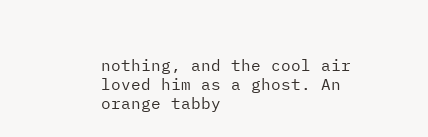nothing, and the cool air loved him as a ghost. An orange tabby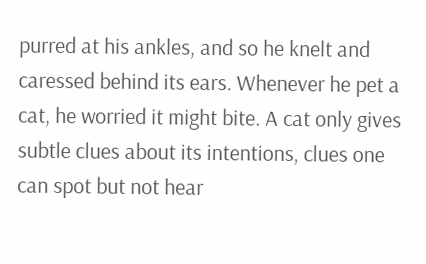purred at his ankles, and so he knelt and caressed behind its ears. Whenever he pet a cat, he worried it might bite. A cat only gives subtle clues about its intentions, clues one can spot but not hear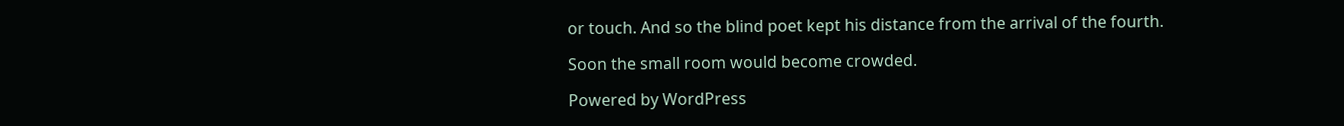or touch. And so the blind poet kept his distance from the arrival of the fourth.

Soon the small room would become crowded.

Powered by WordPress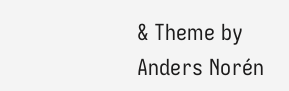& Theme by Anders Norén